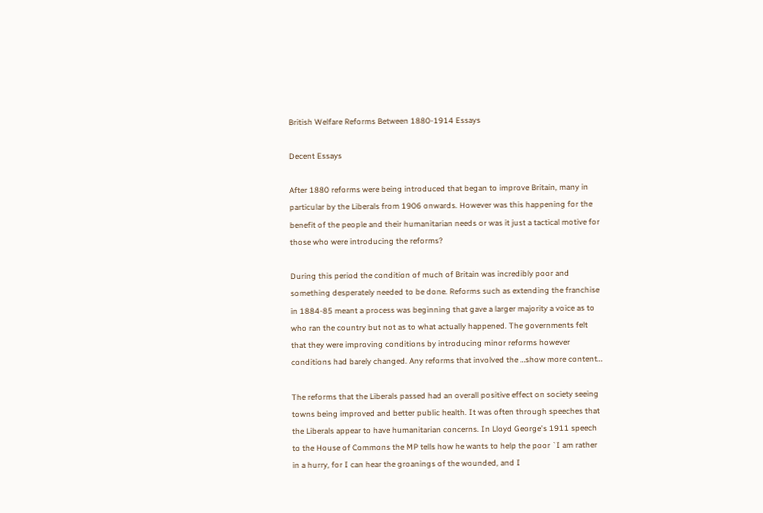British Welfare Reforms Between 1880-1914 Essays

Decent Essays

After 1880 reforms were being introduced that began to improve Britain, many in particular by the Liberals from 1906 onwards. However was this happening for the benefit of the people and their humanitarian needs or was it just a tactical motive for those who were introducing the reforms?

During this period the condition of much of Britain was incredibly poor and something desperately needed to be done. Reforms such as extending the franchise in 1884-85 meant a process was beginning that gave a larger majority a voice as to who ran the country but not as to what actually happened. The governments felt that they were improving conditions by introducing minor reforms however conditions had barely changed. Any reforms that involved the …show more content…

The reforms that the Liberals passed had an overall positive effect on society seeing towns being improved and better public health. It was often through speeches that the Liberals appear to have humanitarian concerns. In Lloyd George's 1911 speech to the House of Commons the MP tells how he wants to help the poor `I am rather in a hurry, for I can hear the groanings of the wounded, and I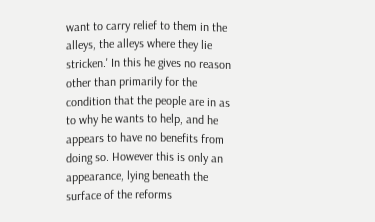want to carry relief to them in the alleys, the alleys where they lie stricken.' In this he gives no reason other than primarily for the condition that the people are in as to why he wants to help, and he appears to have no benefits from doing so. However this is only an appearance, lying beneath the surface of the reforms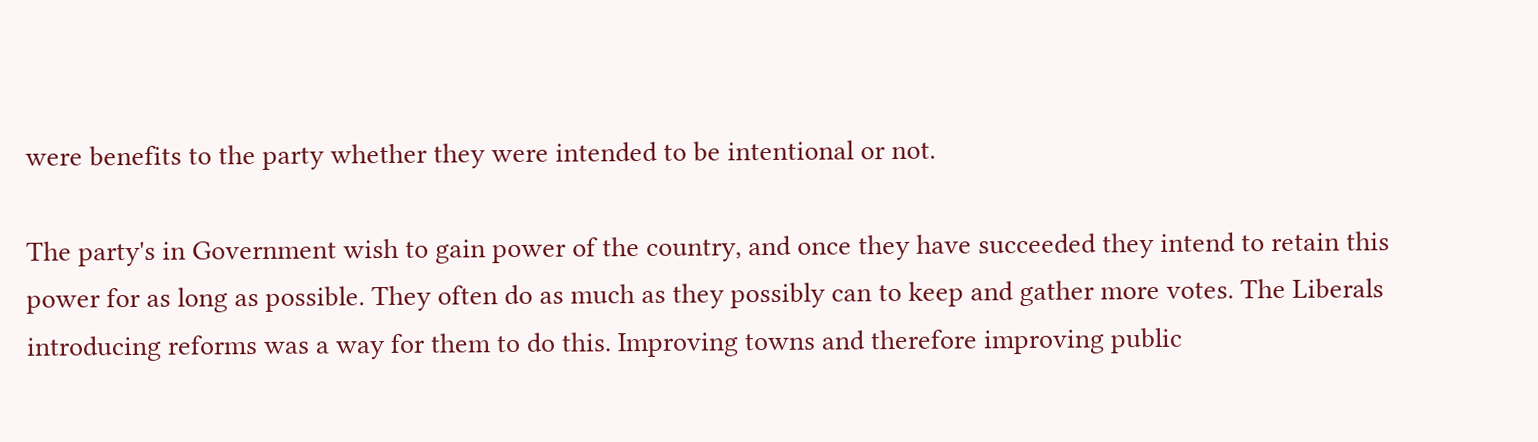were benefits to the party whether they were intended to be intentional or not.

The party's in Government wish to gain power of the country, and once they have succeeded they intend to retain this power for as long as possible. They often do as much as they possibly can to keep and gather more votes. The Liberals introducing reforms was a way for them to do this. Improving towns and therefore improving public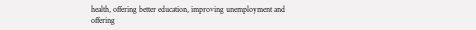health, offering better education, improving unemployment and offering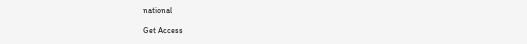national

Get Access